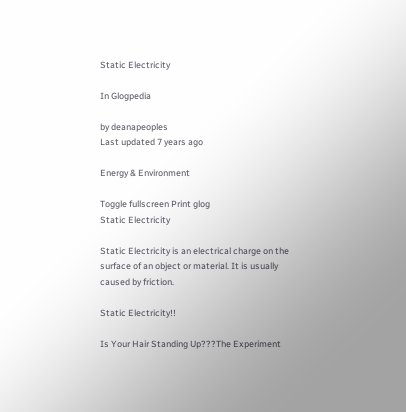Static Electricity

In Glogpedia

by deanapeoples
Last updated 7 years ago

Energy & Environment

Toggle fullscreen Print glog
Static Electricity

Static Electricity is an electrical charge on the surface of an object or material. It is usually caused by friction.

Static Electricity!!

Is Your Hair Standing Up???The Experiment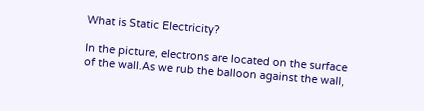What is Static Electricity?

In the picture, electrons are located on the surface of the wall.As we rub the balloon against the wall,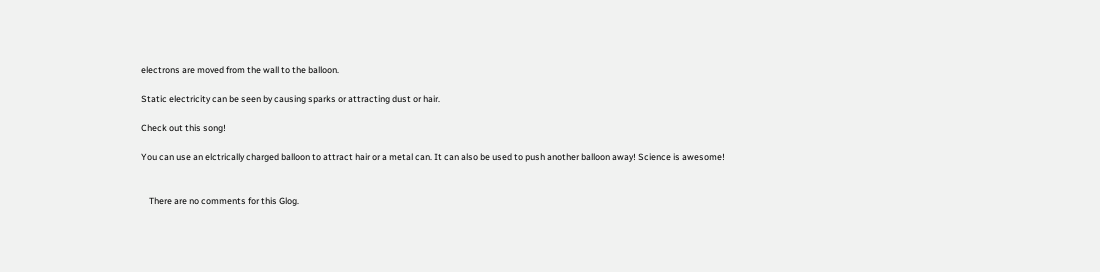electrons are moved from the wall to the balloon.

Static electricity can be seen by causing sparks or attracting dust or hair.

Check out this song!

You can use an elctrically charged balloon to attract hair or a metal can. It can also be used to push another balloon away! Science is awesome!


    There are no comments for this Glog.